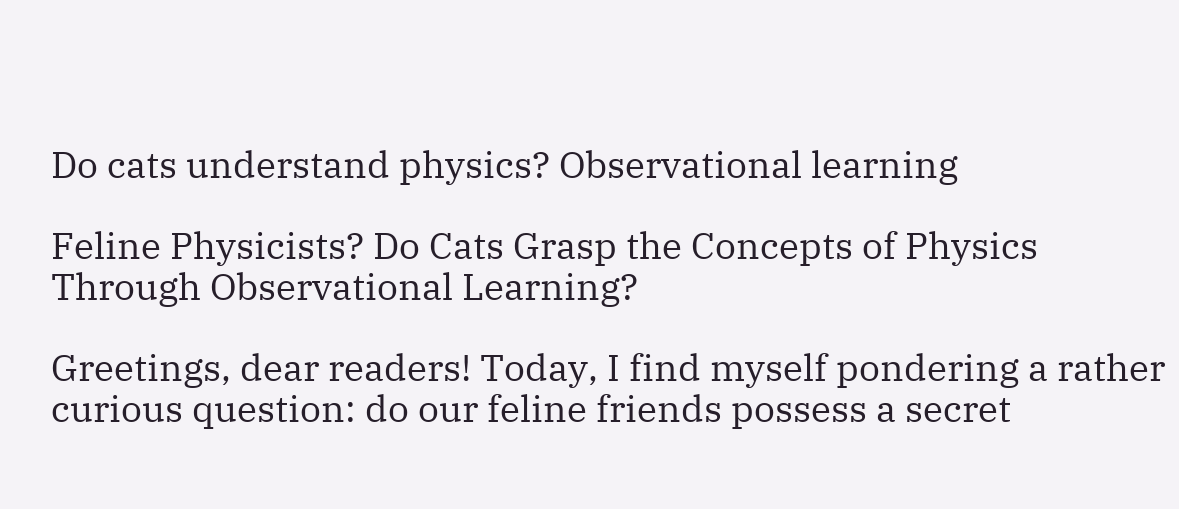Do cats understand physics? Observational learning

Feline Physicists? Do Cats Grasp the Concepts of Physics Through Observational Learning?

Greetings, dear readers! Today, I find myself pondering a rather curious question: do our feline friends possess a secret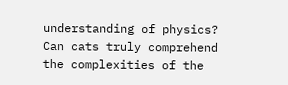understanding of physics? Can cats truly comprehend the complexities of the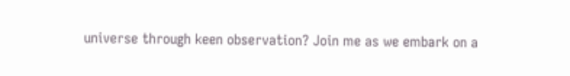universe through keen observation? Join me as we embark on a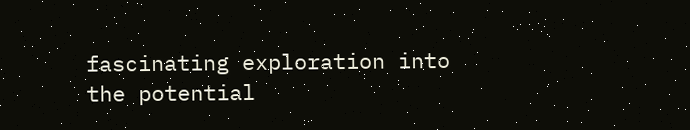fascinating exploration into the potential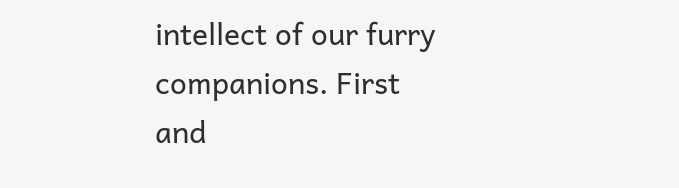intellect of our furry companions. First and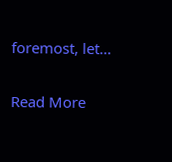foremost, let…

Read More